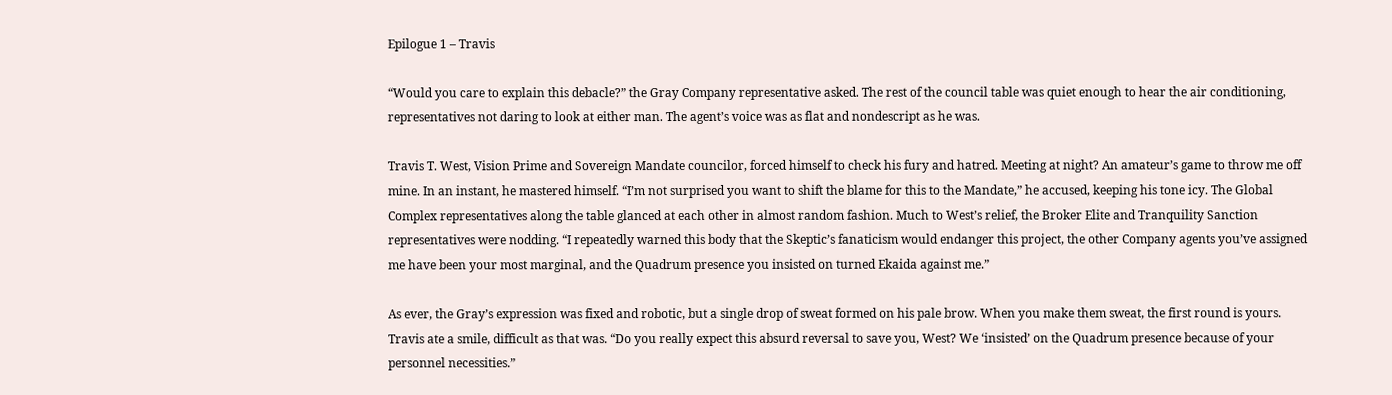Epilogue 1 – Travis

“Would you care to explain this debacle?” the Gray Company representative asked. The rest of the council table was quiet enough to hear the air conditioning, representatives not daring to look at either man. The agent’s voice was as flat and nondescript as he was.

Travis T. West, Vision Prime and Sovereign Mandate councilor, forced himself to check his fury and hatred. Meeting at night? An amateur’s game to throw me off mine. In an instant, he mastered himself. “I’m not surprised you want to shift the blame for this to the Mandate,” he accused, keeping his tone icy. The Global Complex representatives along the table glanced at each other in almost random fashion. Much to West’s relief, the Broker Elite and Tranquility Sanction representatives were nodding. “I repeatedly warned this body that the Skeptic’s fanaticism would endanger this project, the other Company agents you’ve assigned me have been your most marginal, and the Quadrum presence you insisted on turned Ekaida against me.”

As ever, the Gray’s expression was fixed and robotic, but a single drop of sweat formed on his pale brow. When you make them sweat, the first round is yours. Travis ate a smile, difficult as that was. “Do you really expect this absurd reversal to save you, West? We ‘insisted’ on the Quadrum presence because of your personnel necessities.”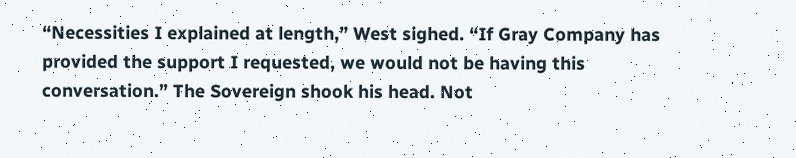“Necessities I explained at length,” West sighed. “If Gray Company has provided the support I requested, we would not be having this conversation.” The Sovereign shook his head. Not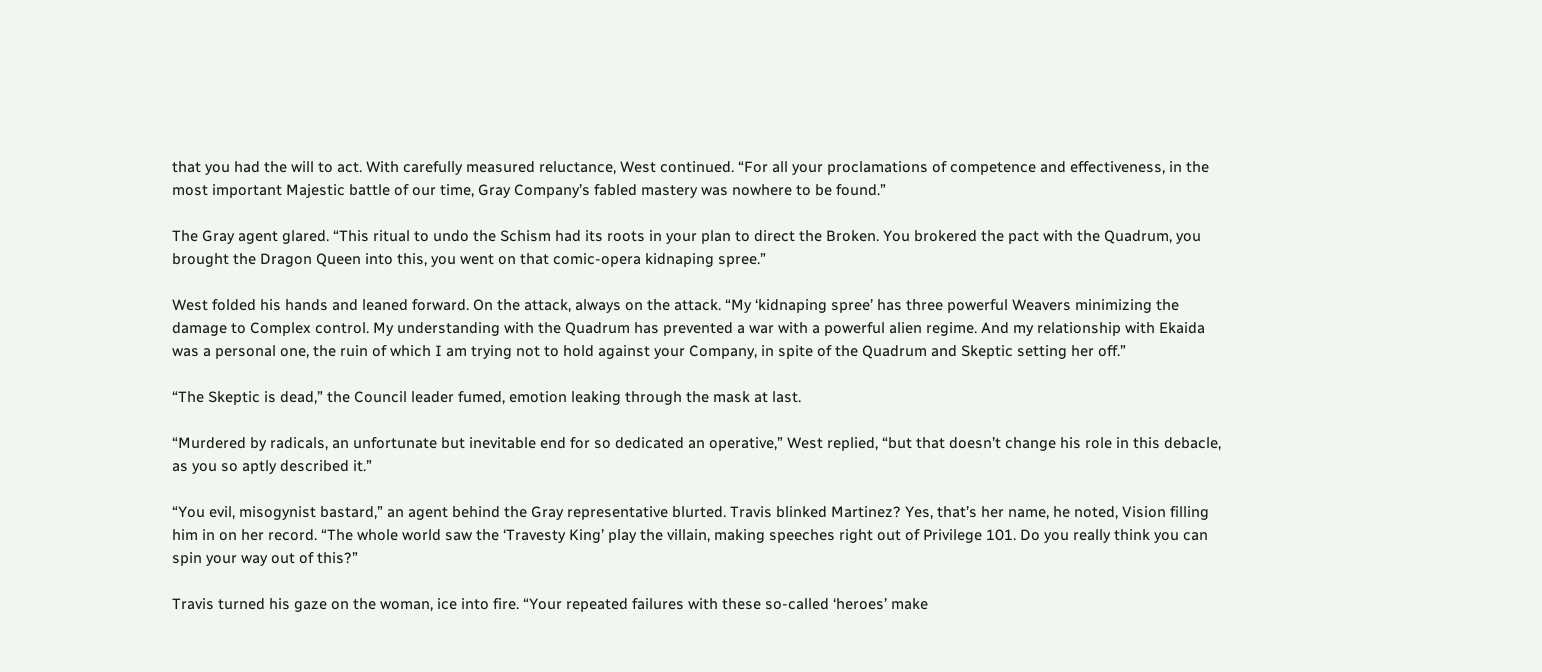that you had the will to act. With carefully measured reluctance, West continued. “For all your proclamations of competence and effectiveness, in the most important Majestic battle of our time, Gray Company’s fabled mastery was nowhere to be found.”

The Gray agent glared. “This ritual to undo the Schism had its roots in your plan to direct the Broken. You brokered the pact with the Quadrum, you brought the Dragon Queen into this, you went on that comic-opera kidnaping spree.”

West folded his hands and leaned forward. On the attack, always on the attack. “My ‘kidnaping spree’ has three powerful Weavers minimizing the damage to Complex control. My understanding with the Quadrum has prevented a war with a powerful alien regime. And my relationship with Ekaida was a personal one, the ruin of which I am trying not to hold against your Company, in spite of the Quadrum and Skeptic setting her off.”

“The Skeptic is dead,” the Council leader fumed, emotion leaking through the mask at last.

“Murdered by radicals, an unfortunate but inevitable end for so dedicated an operative,” West replied, “but that doesn’t change his role in this debacle, as you so aptly described it.”

“You evil, misogynist bastard,” an agent behind the Gray representative blurted. Travis blinked Martinez? Yes, that’s her name, he noted, Vision filling him in on her record. “The whole world saw the ‘Travesty King’ play the villain, making speeches right out of Privilege 101. Do you really think you can spin your way out of this?”

Travis turned his gaze on the woman, ice into fire. “Your repeated failures with these so-called ‘heroes’ make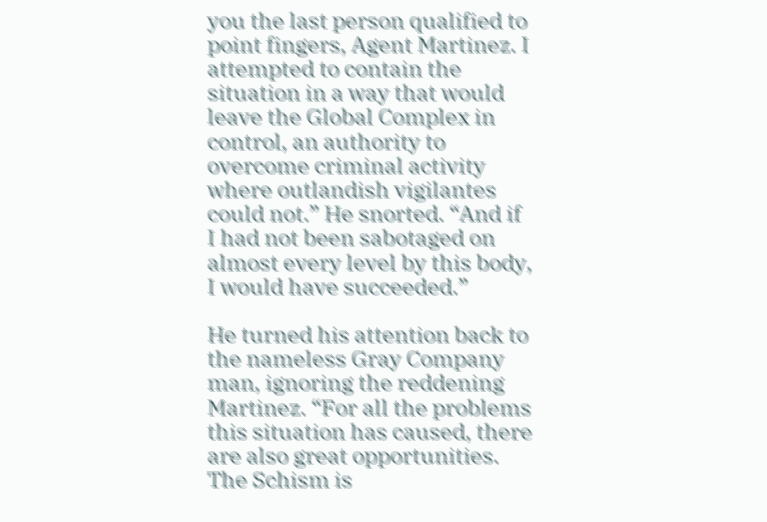you the last person qualified to point fingers, Agent Martinez. I attempted to contain the situation in a way that would leave the Global Complex in control, an authority to overcome criminal activity where outlandish vigilantes could not.” He snorted. “And if I had not been sabotaged on almost every level by this body, I would have succeeded.”

He turned his attention back to the nameless Gray Company man, ignoring the reddening Martinez. “For all the problems this situation has caused, there are also great opportunities. The Schism is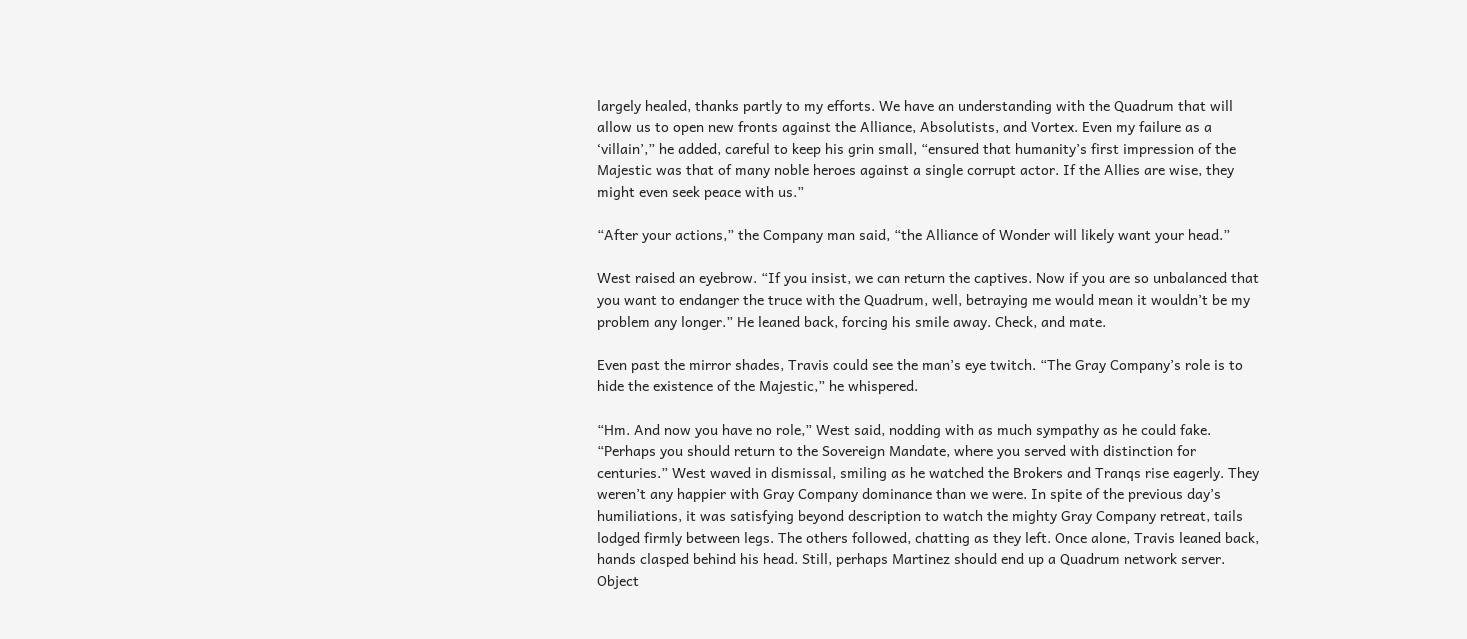largely healed, thanks partly to my efforts. We have an understanding with the Quadrum that will allow us to open new fronts against the Alliance, Absolutists, and Vortex. Even my failure as a ‘villain’,” he added, careful to keep his grin small, “ensured that humanity’s first impression of the Majestic was that of many noble heroes against a single corrupt actor. If the Allies are wise, they might even seek peace with us.”

“After your actions,” the Company man said, “the Alliance of Wonder will likely want your head.”

West raised an eyebrow. “If you insist, we can return the captives. Now if you are so unbalanced that you want to endanger the truce with the Quadrum, well, betraying me would mean it wouldn’t be my problem any longer.” He leaned back, forcing his smile away. Check, and mate.

Even past the mirror shades, Travis could see the man’s eye twitch. “The Gray Company’s role is to hide the existence of the Majestic,” he whispered.

“Hm. And now you have no role,” West said, nodding with as much sympathy as he could fake. “Perhaps you should return to the Sovereign Mandate, where you served with distinction for centuries.” West waved in dismissal, smiling as he watched the Brokers and Tranqs rise eagerly. They weren’t any happier with Gray Company dominance than we were. In spite of the previous day’s humiliations, it was satisfying beyond description to watch the mighty Gray Company retreat, tails lodged firmly between legs. The others followed, chatting as they left. Once alone, Travis leaned back, hands clasped behind his head. Still, perhaps Martinez should end up a Quadrum network server. Object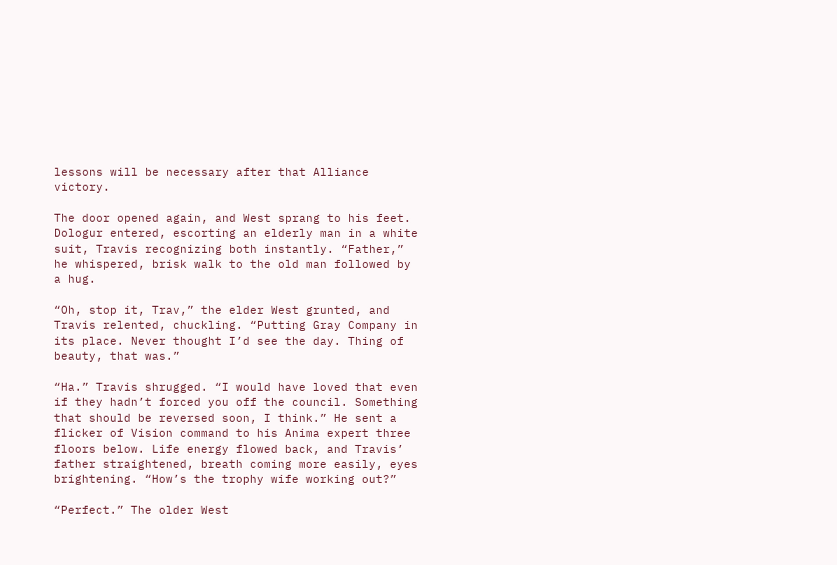lessons will be necessary after that Alliance victory.

The door opened again, and West sprang to his feet. Dologur entered, escorting an elderly man in a white suit, Travis recognizing both instantly. “Father,” he whispered, brisk walk to the old man followed by a hug.

“Oh, stop it, Trav,” the elder West grunted, and Travis relented, chuckling. “Putting Gray Company in its place. Never thought I’d see the day. Thing of beauty, that was.”

“Ha.” Travis shrugged. “I would have loved that even if they hadn’t forced you off the council. Something that should be reversed soon, I think.” He sent a flicker of Vision command to his Anima expert three floors below. Life energy flowed back, and Travis’ father straightened, breath coming more easily, eyes brightening. “How’s the trophy wife working out?”

“Perfect.” The older West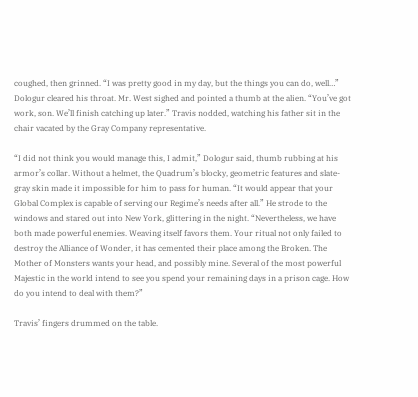coughed, then grinned. “I was pretty good in my day, but the things you can do, well…” Dologur cleared his throat. Mr. West sighed and pointed a thumb at the alien. “You’ve got work, son. We’ll finish catching up later.” Travis nodded, watching his father sit in the chair vacated by the Gray Company representative.

“I did not think you would manage this, I admit,” Dologur said, thumb rubbing at his armor’s collar. Without a helmet, the Quadrum’s blocky, geometric features and slate-gray skin made it impossible for him to pass for human. “It would appear that your Global Complex is capable of serving our Regime’s needs after all.” He strode to the windows and stared out into New York, glittering in the night. “Nevertheless, we have both made powerful enemies. Weaving itself favors them. Your ritual not only failed to destroy the Alliance of Wonder, it has cemented their place among the Broken. The Mother of Monsters wants your head, and possibly mine. Several of the most powerful Majestic in the world intend to see you spend your remaining days in a prison cage. How do you intend to deal with them?”

Travis’ fingers drummed on the table.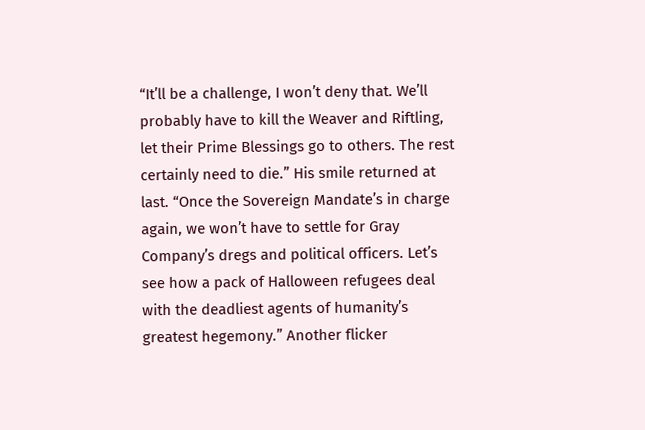“It’ll be a challenge, I won’t deny that. We’ll probably have to kill the Weaver and Riftling, let their Prime Blessings go to others. The rest certainly need to die.” His smile returned at last. “Once the Sovereign Mandate’s in charge again, we won’t have to settle for Gray Company’s dregs and political officers. Let’s see how a pack of Halloween refugees deal with the deadliest agents of humanity’s greatest hegemony.” Another flicker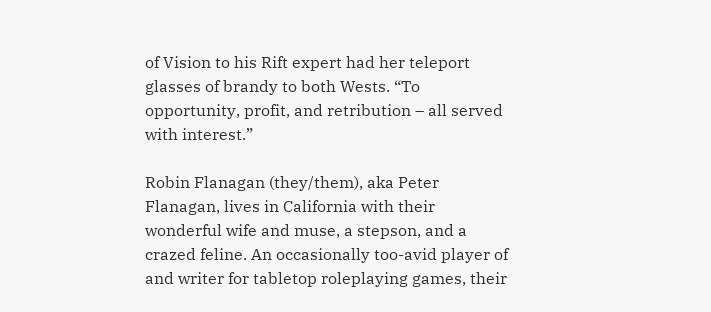of Vision to his Rift expert had her teleport glasses of brandy to both Wests. “To opportunity, profit, and retribution – all served with interest.”

Robin Flanagan (they/them), aka Peter Flanagan, lives in California with their wonderful wife and muse, a stepson, and a crazed feline. An occasionally too-avid player of and writer for tabletop roleplaying games, their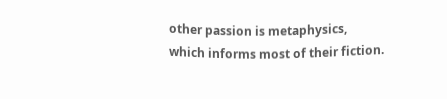other passion is metaphysics, which informs most of their fiction.